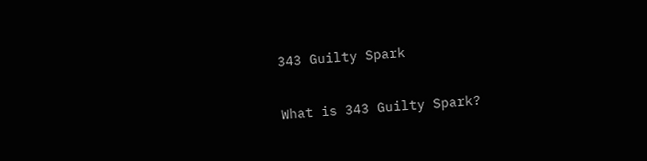343 Guilty Spark

What is 343 Guilty Spark?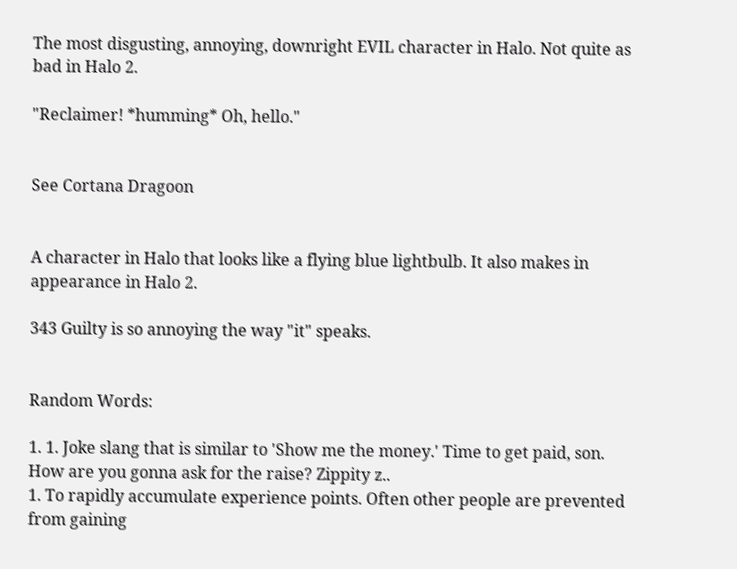The most disgusting, annoying, downright EVIL character in Halo. Not quite as bad in Halo 2.

"Reclaimer! *humming* Oh, hello."


See Cortana Dragoon


A character in Halo that looks like a flying blue lightbulb. It also makes in appearance in Halo 2.

343 Guilty is so annoying the way "it" speaks.


Random Words:

1. 1. Joke slang that is similar to 'Show me the money.' Time to get paid, son. How are you gonna ask for the raise? Zippity z..
1. To rapidly accumulate experience points. Often other people are prevented from gaining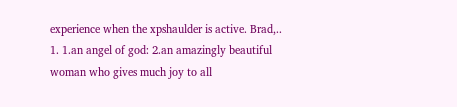experience when the xpshaulder is active. Brad,..
1. 1.an angel of god: 2.an amazingly beautiful woman who gives much joy to all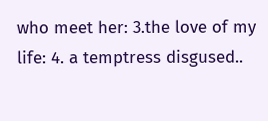who meet her: 3.the love of my life: 4. a temptress disgused..